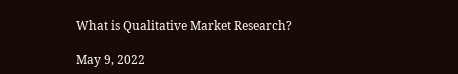What is Qualitative Market Research?

May 9, 2022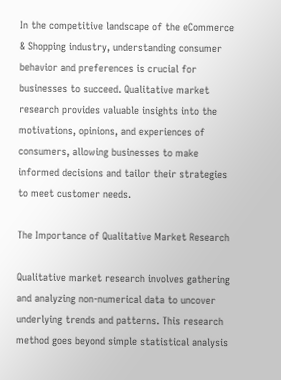In the competitive landscape of the eCommerce & Shopping industry, understanding consumer behavior and preferences is crucial for businesses to succeed. Qualitative market research provides valuable insights into the motivations, opinions, and experiences of consumers, allowing businesses to make informed decisions and tailor their strategies to meet customer needs.

The Importance of Qualitative Market Research

Qualitative market research involves gathering and analyzing non-numerical data to uncover underlying trends and patterns. This research method goes beyond simple statistical analysis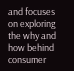and focuses on exploring the why and how behind consumer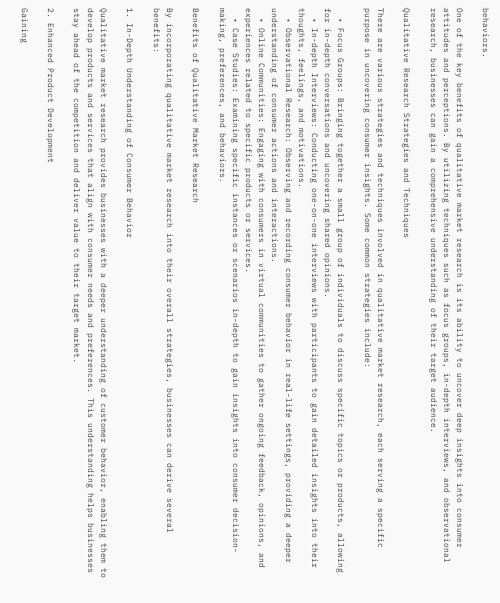behaviors.

One of the key benefits of qualitative market research is its ability to uncover deep insights into consumer attitudes and perceptions. By utilizing techniques such as focus groups, in-depth interviews, and observational research, businesses can gain a comprehensive understanding of their target audience.

Qualitative Research Strategies and Techniques

There are various strategies and techniques involved in qualitative market research, each serving a specific purpose in uncovering consumer insights. Some common strategies include:

  • Focus Groups: Bringing together a small group of individuals to discuss specific topics or products, allowing for in-depth conversations and uncovering shared opinions.
  • In-depth Interviews: Conducting one-on-one interviews with participants to gain detailed insights into their thoughts, feelings, and motivations.
  • Observational Research: Observing and recording consumer behavior in real-life settings, providing a deeper understanding of consumer actions and interactions.
  • Online Communities: Engaging with consumers in virtual communities to gather ongoing feedback, opinions, and experiences related to specific products or services.
  • Case Studies: Examining specific instances or scenarios in-depth to gain insights into consumer decision-making, preferences, and behaviors.

Benefits of Qualitative Market Research

By incorporating qualitative market research into their overall strategies, businesses can derive several benefits:

1. In-Depth Understanding of Consumer Behavior

Qualitative market research provides businesses with a deeper understanding of customer behavior, enabling them to develop products and services that align with consumer needs and preferences. This understanding helps businesses stay ahead of the competition and deliver value to their target market.

2. Enhanced Product Development

Gaining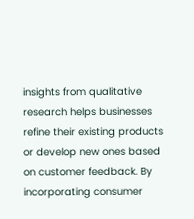insights from qualitative research helps businesses refine their existing products or develop new ones based on customer feedback. By incorporating consumer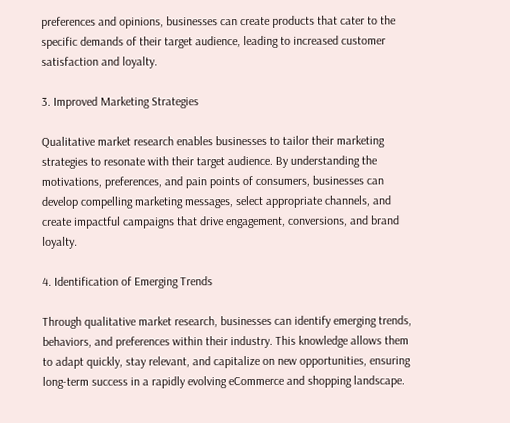preferences and opinions, businesses can create products that cater to the specific demands of their target audience, leading to increased customer satisfaction and loyalty.

3. Improved Marketing Strategies

Qualitative market research enables businesses to tailor their marketing strategies to resonate with their target audience. By understanding the motivations, preferences, and pain points of consumers, businesses can develop compelling marketing messages, select appropriate channels, and create impactful campaigns that drive engagement, conversions, and brand loyalty.

4. Identification of Emerging Trends

Through qualitative market research, businesses can identify emerging trends, behaviors, and preferences within their industry. This knowledge allows them to adapt quickly, stay relevant, and capitalize on new opportunities, ensuring long-term success in a rapidly evolving eCommerce and shopping landscape.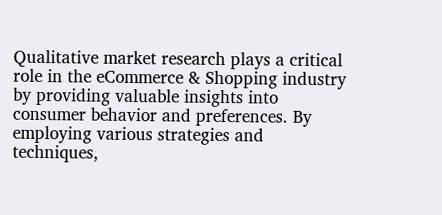Qualitative market research plays a critical role in the eCommerce & Shopping industry by providing valuable insights into consumer behavior and preferences. By employing various strategies and techniques,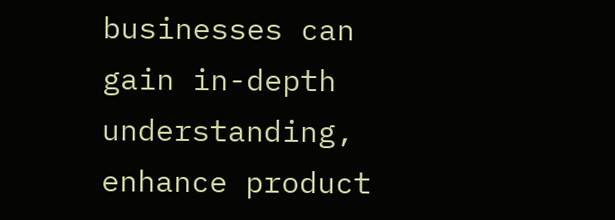businesses can gain in-depth understanding, enhance product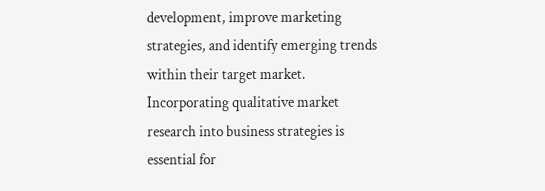development, improve marketing strategies, and identify emerging trends within their target market. Incorporating qualitative market research into business strategies is essential for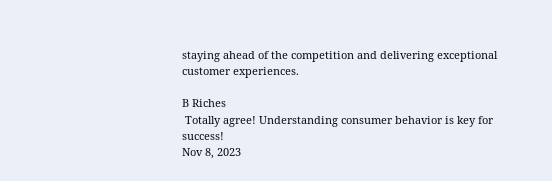staying ahead of the competition and delivering exceptional customer experiences.

B Riches
 Totally agree! Understanding consumer behavior is key for success!
Nov 8, 2023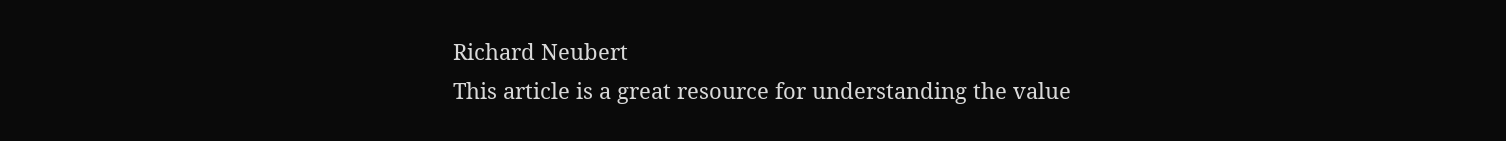Richard Neubert
This article is a great resource for understanding the value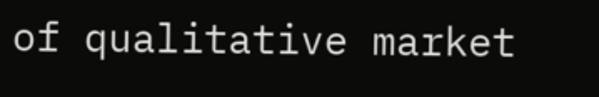of qualitative market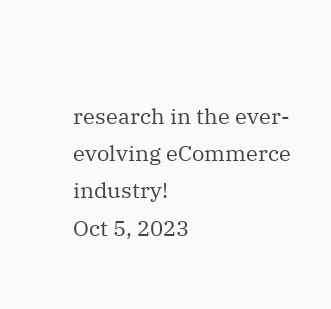research in the ever-evolving eCommerce industry!
Oct 5, 2023